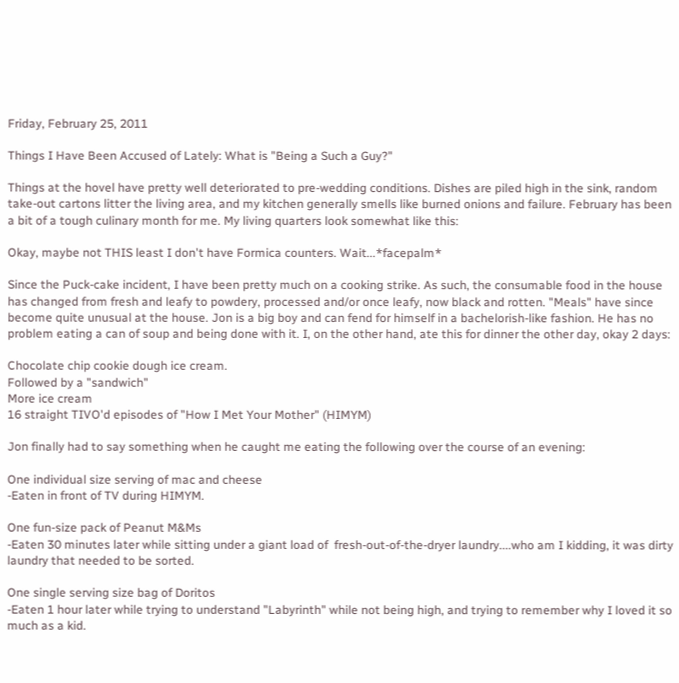Friday, February 25, 2011

Things I Have Been Accused of Lately: What is "Being a Such a Guy?"

Things at the hovel have pretty well deteriorated to pre-wedding conditions. Dishes are piled high in the sink, random take-out cartons litter the living area, and my kitchen generally smells like burned onions and failure. February has been a bit of a tough culinary month for me. My living quarters look somewhat like this:

Okay, maybe not THIS least I don't have Formica counters. Wait...*facepalm*

Since the Puck-cake incident, I have been pretty much on a cooking strike. As such, the consumable food in the house has changed from fresh and leafy to powdery, processed and/or once leafy, now black and rotten. "Meals" have since become quite unusual at the house. Jon is a big boy and can fend for himself in a bachelorish-like fashion. He has no problem eating a can of soup and being done with it. I, on the other hand, ate this for dinner the other day, okay 2 days:

Chocolate chip cookie dough ice cream.
Followed by a "sandwich"
More ice cream
16 straight TIVO'd episodes of "How I Met Your Mother" (HIMYM)

Jon finally had to say something when he caught me eating the following over the course of an evening:

One individual size serving of mac and cheese
-Eaten in front of TV during HIMYM.

One fun-size pack of Peanut M&Ms
-Eaten 30 minutes later while sitting under a giant load of  fresh-out-of-the-dryer laundry....who am I kidding, it was dirty laundry that needed to be sorted.

One single serving size bag of Doritos
-Eaten 1 hour later while trying to understand "Labyrinth" while not being high, and trying to remember why I loved it so much as a kid.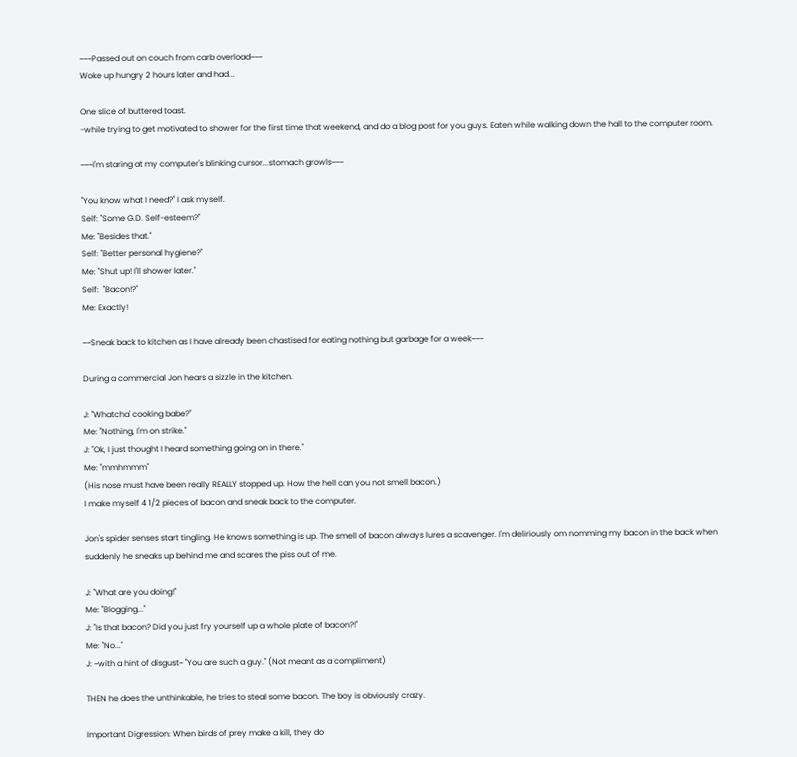~~~Passed out on couch from carb overload~~~
Woke up hungry 2 hours later and had...

One slice of buttered toast.
-while trying to get motivated to shower for the first time that weekend, and do a blog post for you guys. Eaten while walking down the hall to the computer room.

~~~I'm staring at my computer's blinking cursor...stomach growls~~~

"You know what I need?" I ask myself.
Self: "Some G.D. Self-esteem?"
Me: "Besides that."
Self: "Better personal hygiene?"
Me: "Shut up! I'll shower later."
Self:  "Bacon!?"
Me: Exactly!

~~Sneak back to kitchen as I have already been chastised for eating nothing but garbage for a week~~~

During a commercial Jon hears a sizzle in the kitchen.

J: "Whatcha' cooking babe?"
Me: "Nothing, I'm on strike."
J: "Ok, I just thought I heard something going on in there."
Me: "mmhmmm"
(His nose must have been really REALLY stopped up. How the hell can you not smell bacon.)
I make myself 4 1/2 pieces of bacon and sneak back to the computer.

Jon's spider senses start tingling. He knows something is up. The smell of bacon always lures a scavenger. I'm deliriously om nomming my bacon in the back when suddenly he sneaks up behind me and scares the piss out of me.

J: "What are you doing!"
Me: "Blogging..."
J: "Is that bacon? Did you just fry yourself up a whole plate of bacon?!"
Me: "No..."
J: ~with a hint of disgust~ "You are such a guy." (Not meant as a compliment)

THEN he does the unthinkable, he tries to steal some bacon. The boy is obviously crazy.

Important Digression: When birds of prey make a kill, they do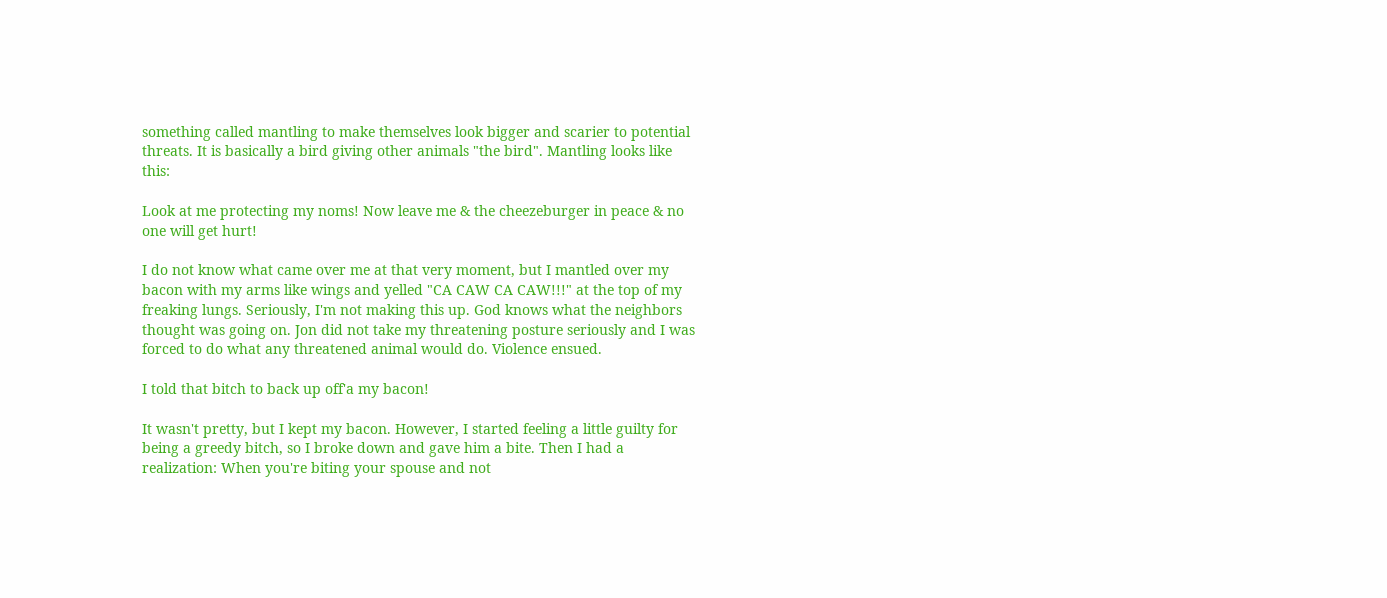something called mantling to make themselves look bigger and scarier to potential threats. It is basically a bird giving other animals "the bird". Mantling looks like this:

Look at me protecting my noms! Now leave me & the cheezeburger in peace & no one will get hurt!

I do not know what came over me at that very moment, but I mantled over my bacon with my arms like wings and yelled "CA CAW CA CAW!!!" at the top of my freaking lungs. Seriously, I'm not making this up. God knows what the neighbors thought was going on. Jon did not take my threatening posture seriously and I was forced to do what any threatened animal would do. Violence ensued.

I told that bitch to back up off'a my bacon!

It wasn't pretty, but I kept my bacon. However, I started feeling a little guilty for being a greedy bitch, so I broke down and gave him a bite. Then I had a realization: When you're biting your spouse and not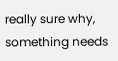really sure why, something needs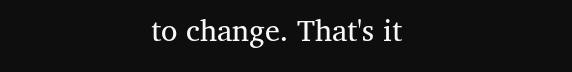to change. That's it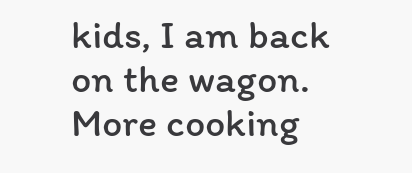kids, I am back on the wagon. More cooking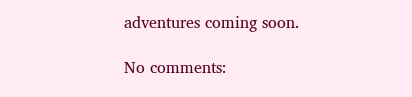adventures coming soon.

No comments: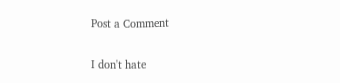Post a Comment

I don't hate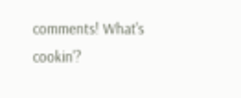comments! What's cookin'?